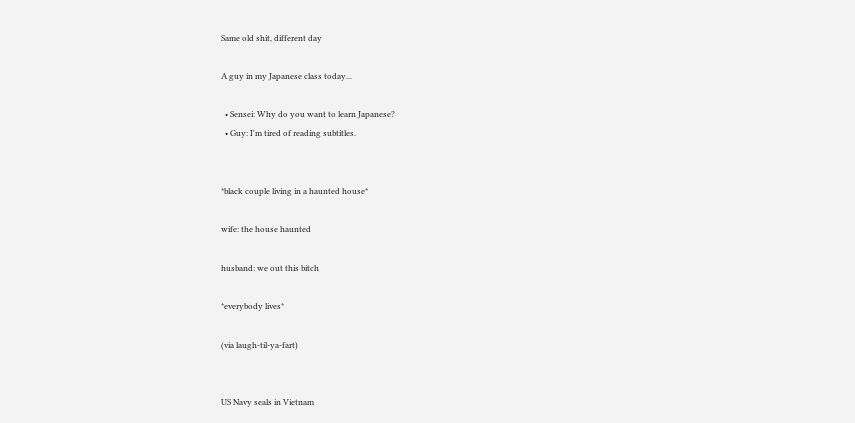Same old shit, different day

A guy in my Japanese class today...

  • Sensei: Why do you want to learn Japanese?
  • Guy: I'm tired of reading subtitles.


*black couple living in a haunted house*

wife: the house haunted

husband: we out this bitch

*everybody lives*

(via laugh-til-ya-fart)


US Navy seals in Vietnam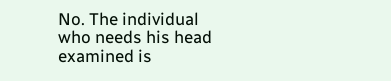No. The individual who needs his head examined is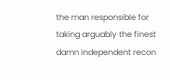the man responsible for taking arguably the finest damn independent recon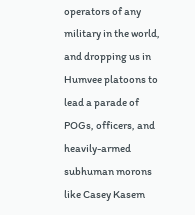operators of any military in the world, and dropping us in Humvee platoons to lead a parade of POGs, officers, and heavily-armed subhuman morons like Casey Kasem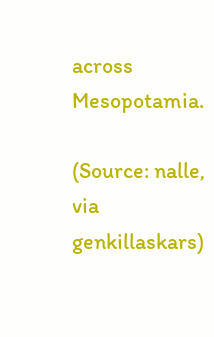across Mesopotamia.

(Source: nalle, via genkillaskars)